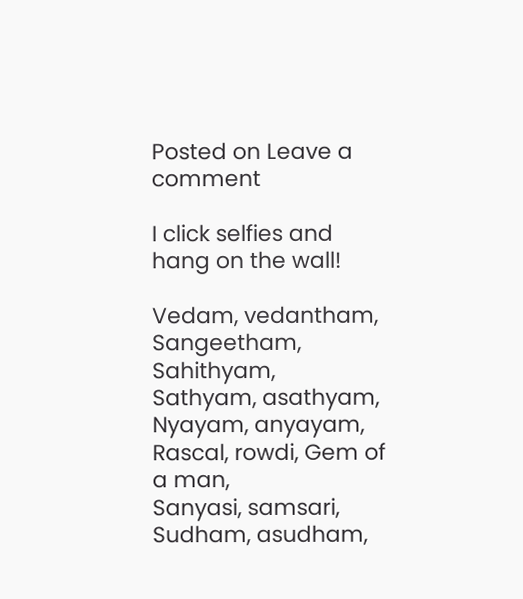Posted on Leave a comment

I click selfies and hang on the wall!

Vedam, vedantham,
Sangeetham, Sahithyam,
Sathyam, asathyam,
Nyayam, anyayam,
Rascal, rowdi, Gem of a man,
Sanyasi, samsari,
Sudham, asudham,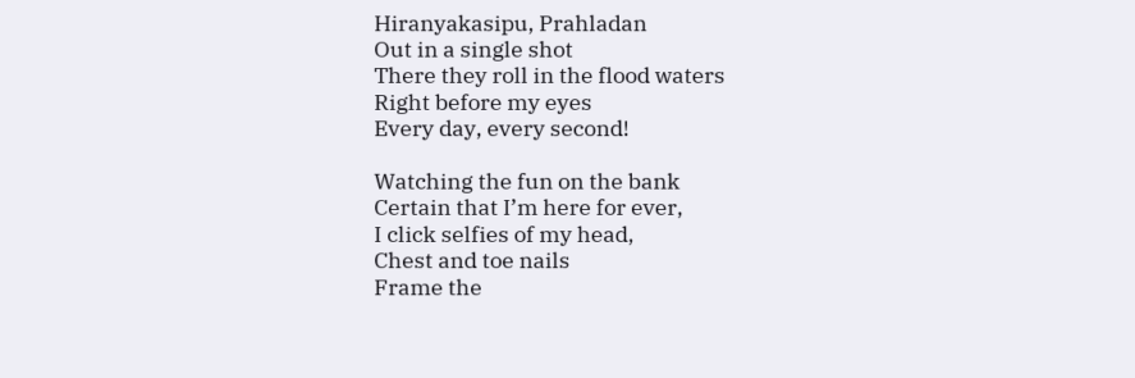Hiranyakasipu, Prahladan
Out in a single shot
There they roll in the flood waters
Right before my eyes
Every day, every second!

Watching the fun on the bank
Certain that I’m here for ever,
I click selfies of my head,
Chest and toe nails
Frame the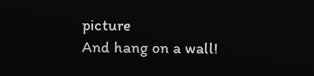picture
And hang on a wall!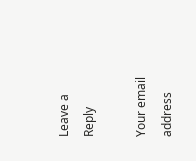Leave a Reply

Your email address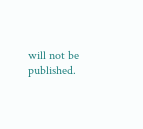will not be published.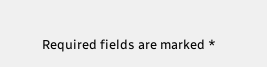Required fields are marked *